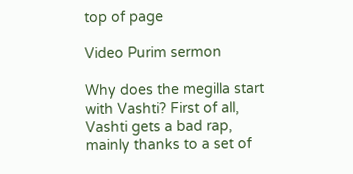top of page

Video Purim sermon

Why does the megilla start with Vashti? First of all, Vashti gets a bad rap, mainly thanks to a set of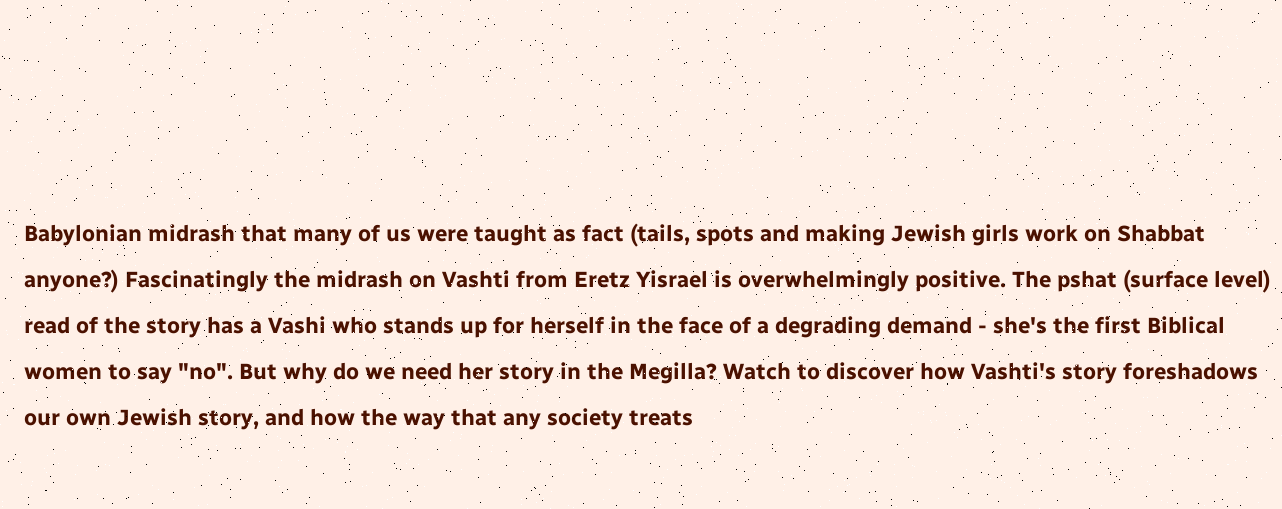Babylonian midrash that many of us were taught as fact (tails, spots and making Jewish girls work on Shabbat anyone?) Fascinatingly the midrash on Vashti from Eretz Yisrael is overwhelmingly positive. The pshat (surface level) read of the story has a Vashi who stands up for herself in the face of a degrading demand - she's the first Biblical women to say "no". But why do we need her story in the Megilla? Watch to discover how Vashti's story foreshadows our own Jewish story, and how the way that any society treats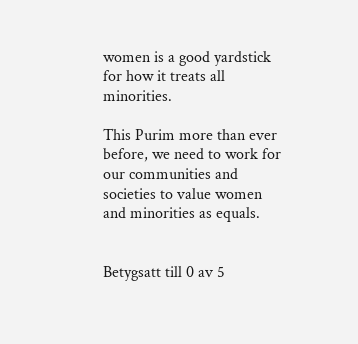women is a good yardstick for how it treats all minorities.

This Purim more than ever before, we need to work for our communities and societies to value women and minorities as equals.


Betygsatt till 0 av 5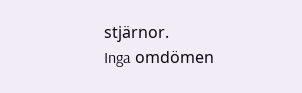stjärnor.
Inga omdömen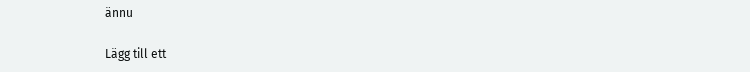ännu

Lägg till ett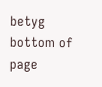betyg
bottom of page